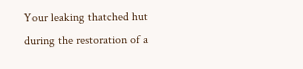Your leaking thatched hut during the restoration of a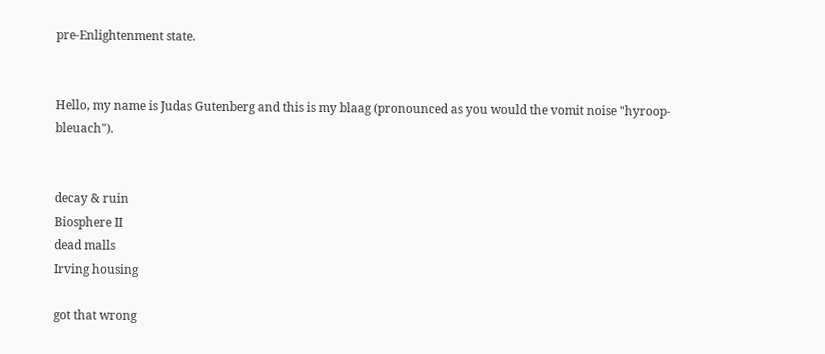pre-Enlightenment state.


Hello, my name is Judas Gutenberg and this is my blaag (pronounced as you would the vomit noise "hyroop-bleuach").


decay & ruin
Biosphere II
dead malls
Irving housing

got that wrong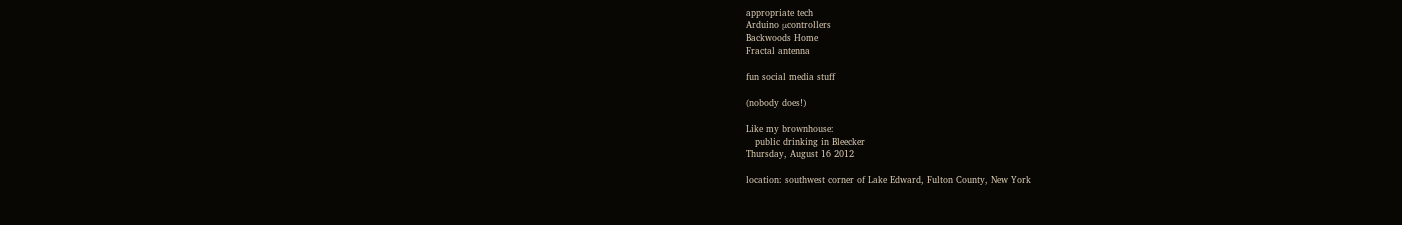appropriate tech
Arduino μcontrollers
Backwoods Home
Fractal antenna

fun social media stuff

(nobody does!)

Like my brownhouse:
   public drinking in Bleecker
Thursday, August 16 2012

location: southwest corner of Lake Edward, Fulton County, New York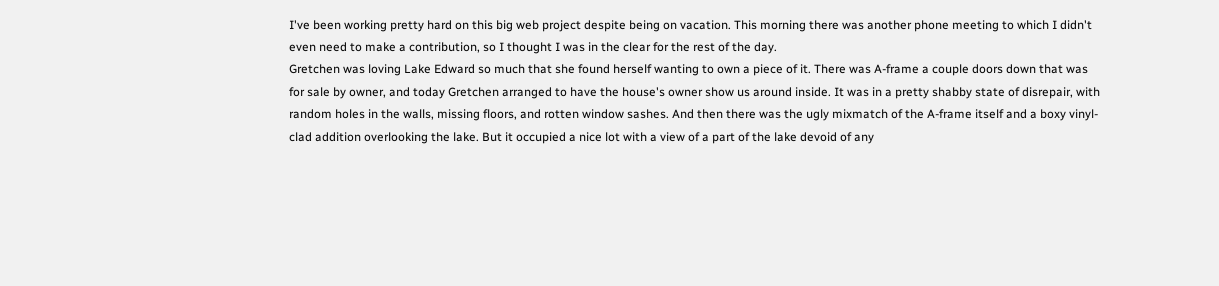I've been working pretty hard on this big web project despite being on vacation. This morning there was another phone meeting to which I didn't even need to make a contribution, so I thought I was in the clear for the rest of the day.
Gretchen was loving Lake Edward so much that she found herself wanting to own a piece of it. There was A-frame a couple doors down that was for sale by owner, and today Gretchen arranged to have the house's owner show us around inside. It was in a pretty shabby state of disrepair, with random holes in the walls, missing floors, and rotten window sashes. And then there was the ugly mixmatch of the A-frame itself and a boxy vinyl-clad addition overlooking the lake. But it occupied a nice lot with a view of a part of the lake devoid of any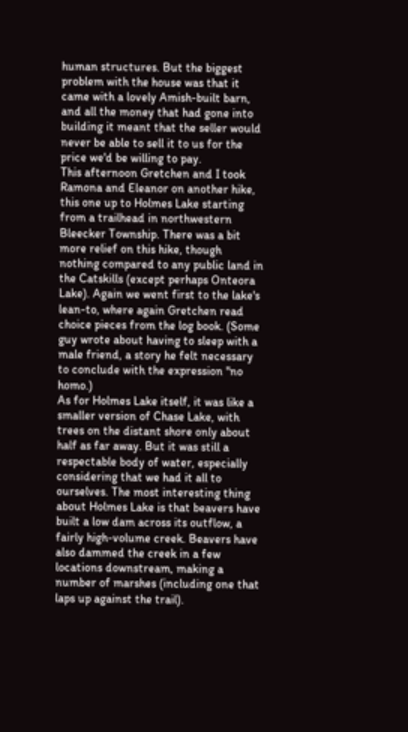human structures. But the biggest problem with the house was that it came with a lovely Amish-built barn, and all the money that had gone into building it meant that the seller would never be able to sell it to us for the price we'd be willing to pay.
This afternoon Gretchen and I took Ramona and Eleanor on another hike, this one up to Holmes Lake starting from a trailhead in northwestern Bleecker Township. There was a bit more relief on this hike, though nothing compared to any public land in the Catskills (except perhaps Onteora Lake). Again we went first to the lake's lean-to, where again Gretchen read choice pieces from the log book. (Some guy wrote about having to sleep with a male friend, a story he felt necessary to conclude with the expression "no homo.)
As for Holmes Lake itself, it was like a smaller version of Chase Lake, with trees on the distant shore only about half as far away. But it was still a respectable body of water, especially considering that we had it all to ourselves. The most interesting thing about Holmes Lake is that beavers have built a low dam across its outflow, a fairly high-volume creek. Beavers have also dammed the creek in a few locations downstream, making a number of marshes (including one that laps up against the trail).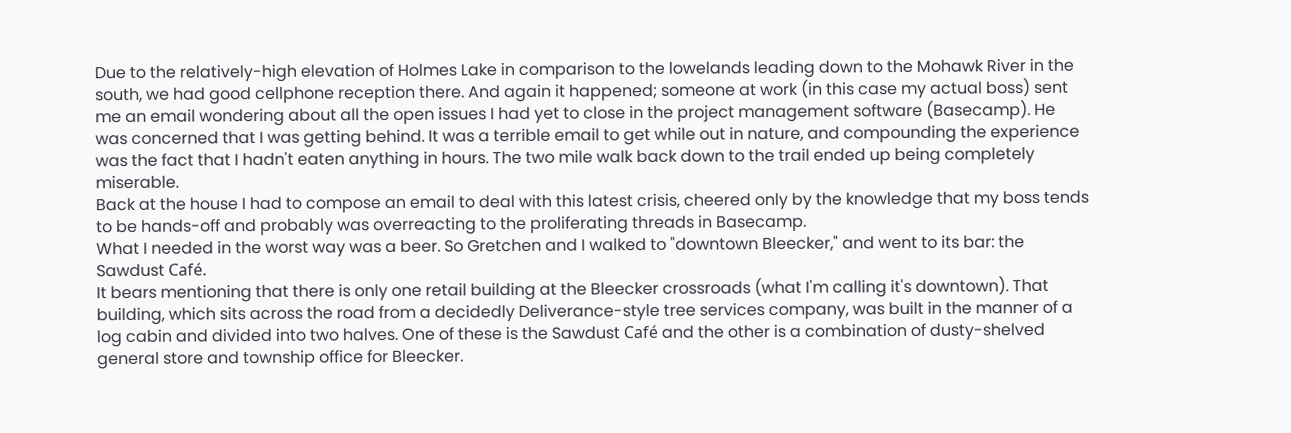Due to the relatively-high elevation of Holmes Lake in comparison to the lowelands leading down to the Mohawk River in the south, we had good cellphone reception there. And again it happened; someone at work (in this case my actual boss) sent me an email wondering about all the open issues I had yet to close in the project management software (Basecamp). He was concerned that I was getting behind. It was a terrible email to get while out in nature, and compounding the experience was the fact that I hadn't eaten anything in hours. The two mile walk back down to the trail ended up being completely miserable.
Back at the house I had to compose an email to deal with this latest crisis, cheered only by the knowledge that my boss tends to be hands-off and probably was overreacting to the proliferating threads in Basecamp.
What I needed in the worst way was a beer. So Gretchen and I walked to "downtown Bleecker," and went to its bar: the Sawdust Café.
It bears mentioning that there is only one retail building at the Bleecker crossroads (what I'm calling it's downtown). That building, which sits across the road from a decidedly Deliverance-style tree services company, was built in the manner of a log cabin and divided into two halves. One of these is the Sawdust Café and the other is a combination of dusty-shelved general store and township office for Bleecker.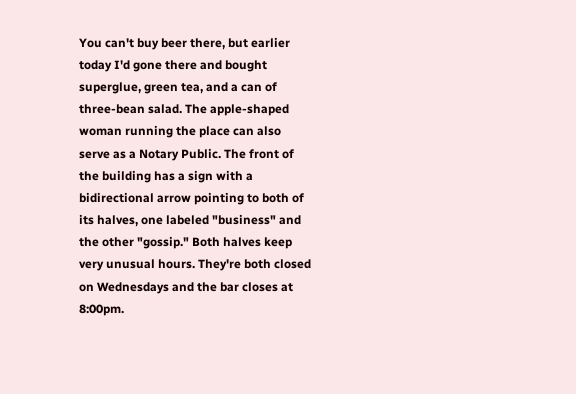You can't buy beer there, but earlier today I'd gone there and bought superglue, green tea, and a can of three-bean salad. The apple-shaped woman running the place can also serve as a Notary Public. The front of the building has a sign with a bidirectional arrow pointing to both of its halves, one labeled "business" and the other "gossip." Both halves keep very unusual hours. They're both closed on Wednesdays and the bar closes at 8:00pm.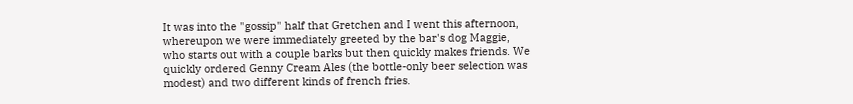It was into the "gossip" half that Gretchen and I went this afternoon, whereupon we were immediately greeted by the bar's dog Maggie, who starts out with a couple barks but then quickly makes friends. We quickly ordered Genny Cream Ales (the bottle-only beer selection was modest) and two different kinds of french fries.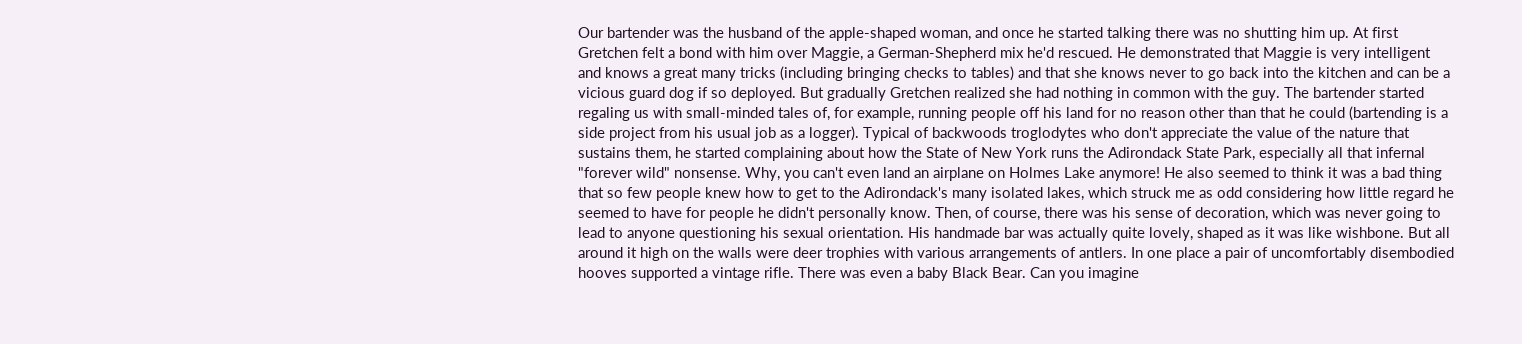Our bartender was the husband of the apple-shaped woman, and once he started talking there was no shutting him up. At first Gretchen felt a bond with him over Maggie, a German-Shepherd mix he'd rescued. He demonstrated that Maggie is very intelligent and knows a great many tricks (including bringing checks to tables) and that she knows never to go back into the kitchen and can be a vicious guard dog if so deployed. But gradually Gretchen realized she had nothing in common with the guy. The bartender started regaling us with small-minded tales of, for example, running people off his land for no reason other than that he could (bartending is a side project from his usual job as a logger). Typical of backwoods troglodytes who don't appreciate the value of the nature that sustains them, he started complaining about how the State of New York runs the Adirondack State Park, especially all that infernal "forever wild" nonsense. Why, you can't even land an airplane on Holmes Lake anymore! He also seemed to think it was a bad thing that so few people knew how to get to the Adirondack's many isolated lakes, which struck me as odd considering how little regard he seemed to have for people he didn't personally know. Then, of course, there was his sense of decoration, which was never going to lead to anyone questioning his sexual orientation. His handmade bar was actually quite lovely, shaped as it was like wishbone. But all around it high on the walls were deer trophies with various arrangements of antlers. In one place a pair of uncomfortably disembodied hooves supported a vintage rifle. There was even a baby Black Bear. Can you imagine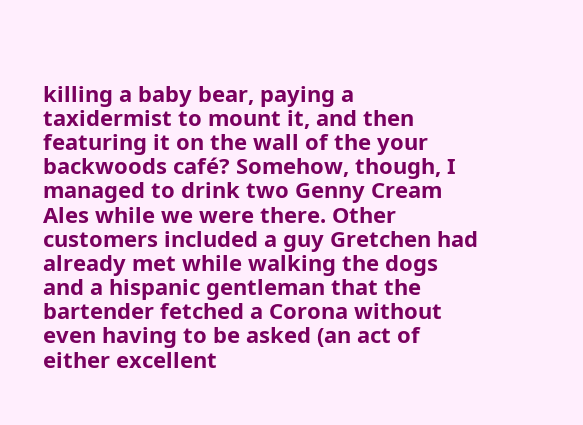killing a baby bear, paying a taxidermist to mount it, and then featuring it on the wall of the your backwoods café? Somehow, though, I managed to drink two Genny Cream Ales while we were there. Other customers included a guy Gretchen had already met while walking the dogs and a hispanic gentleman that the bartender fetched a Corona without even having to be asked (an act of either excellent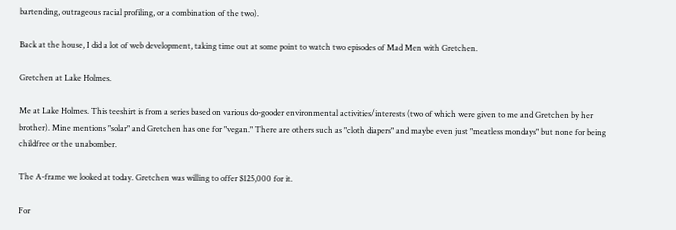bartending, outrageous racial profiling, or a combination of the two).

Back at the house, I did a lot of web development, taking time out at some point to watch two episodes of Mad Men with Gretchen.

Gretchen at Lake Holmes.

Me at Lake Holmes. This teeshirt is from a series based on various do-gooder environmental activities/interests (two of which were given to me and Gretchen by her brother). Mine mentions "solar" and Gretchen has one for "vegan." There are others such as "cloth diapers" and maybe even just "meatless mondays" but none for being childfree or the unabomber.

The A-frame we looked at today. Gretchen was willing to offer $125,000 for it.

For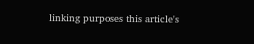linking purposes this article's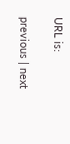URL is:

previous | next